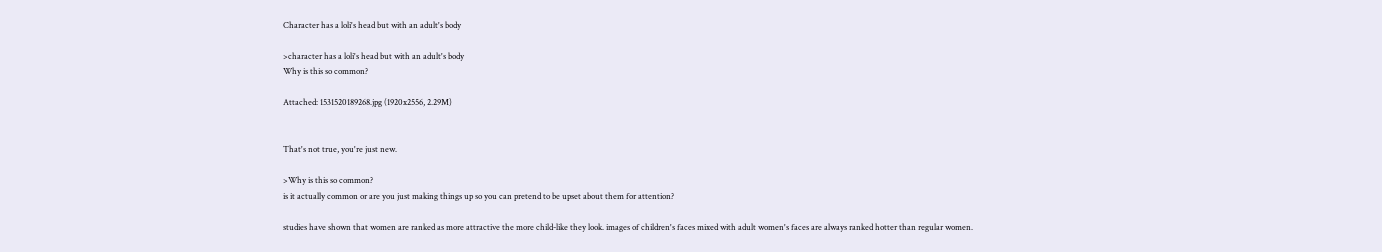Character has a loli's head but with an adult's body

>character has a loli's head but with an adult's body
Why is this so common?

Attached: 1531520189268.jpg (1920x2556, 2.29M)


That's not true, you're just new.

>Why is this so common?
is it actually common or are you just making things up so you can pretend to be upset about them for attention?

studies have shown that women are ranked as more attractive the more child-like they look. images of children's faces mixed with adult women's faces are always ranked hotter than regular women.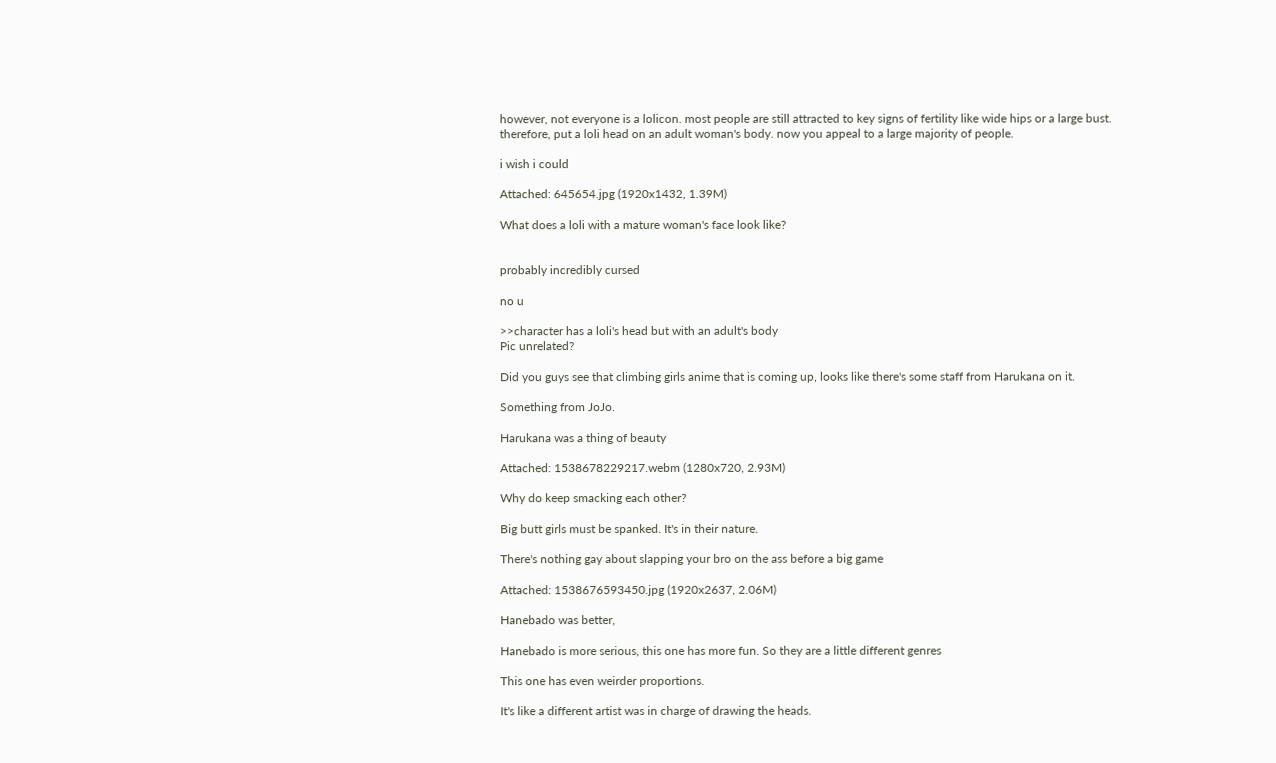however, not everyone is a lolicon. most people are still attracted to key signs of fertility like wide hips or a large bust.
therefore, put a loli head on an adult woman's body. now you appeal to a large majority of people.

i wish i could

Attached: 645654.jpg (1920x1432, 1.39M)

What does a loli with a mature woman's face look like?


probably incredibly cursed

no u

>>character has a loli's head but with an adult's body
Pic unrelated?

Did you guys see that climbing girls anime that is coming up, looks like there's some staff from Harukana on it.

Something from JoJo.

Harukana was a thing of beauty

Attached: 1538678229217.webm (1280x720, 2.93M)

Why do keep smacking each other?

Big butt girls must be spanked. It's in their nature.

There's nothing gay about slapping your bro on the ass before a big game

Attached: 1538676593450.jpg (1920x2637, 2.06M)

Hanebado was better,

Hanebado is more serious, this one has more fun. So they are a little different genres

This one has even weirder proportions.

It's like a different artist was in charge of drawing the heads.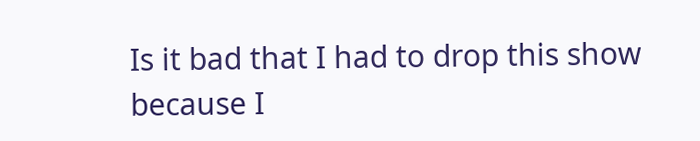Is it bad that I had to drop this show because I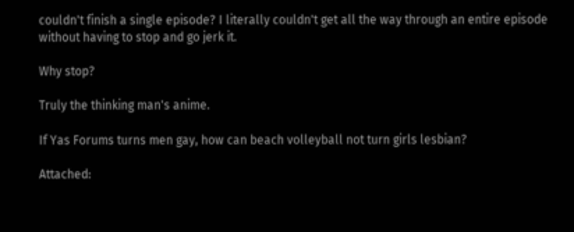couldn't finish a single episode? I literally couldn't get all the way through an entire episode without having to stop and go jerk it.

Why stop?

Truly the thinking man's anime.

If Yas Forums turns men gay, how can beach volleyball not turn girls lesbian?

Attached: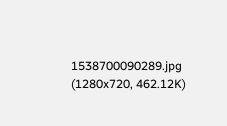1538700090289.jpg (1280x720, 462.12K)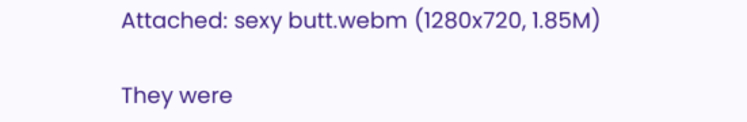Attached: sexy butt.webm (1280x720, 1.85M)

They were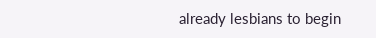already lesbians to begin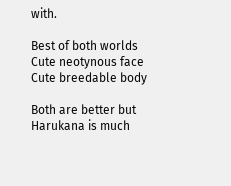with.

Best of both worlds
Cute neotynous face
Cute breedable body

Both are better but Harukana is much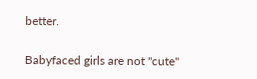better.


Babyfaced girls are not "cute"